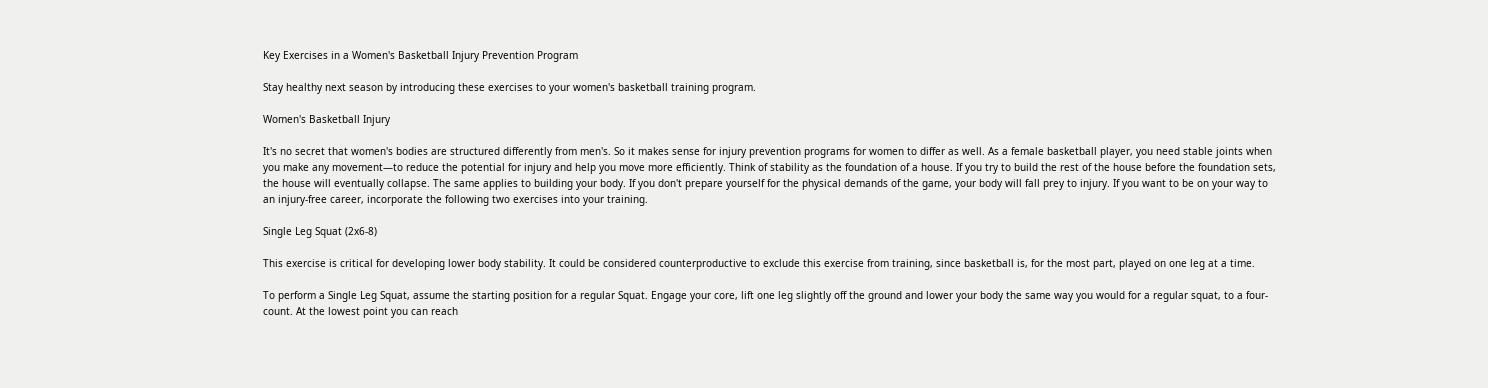Key Exercises in a Women's Basketball Injury Prevention Program

Stay healthy next season by introducing these exercises to your women's basketball training program.

Women's Basketball Injury

It's no secret that women's bodies are structured differently from men's. So it makes sense for injury prevention programs for women to differ as well. As a female basketball player, you need stable joints when you make any movement—to reduce the potential for injury and help you move more efficiently. Think of stability as the foundation of a house. If you try to build the rest of the house before the foundation sets, the house will eventually collapse. The same applies to building your body. If you don't prepare yourself for the physical demands of the game, your body will fall prey to injury. If you want to be on your way to an injury-free career, incorporate the following two exercises into your training.

Single Leg Squat (2x6-8)

This exercise is critical for developing lower body stability. It could be considered counterproductive to exclude this exercise from training, since basketball is, for the most part, played on one leg at a time.

To perform a Single Leg Squat, assume the starting position for a regular Squat. Engage your core, lift one leg slightly off the ground and lower your body the same way you would for a regular squat, to a four-count. At the lowest point you can reach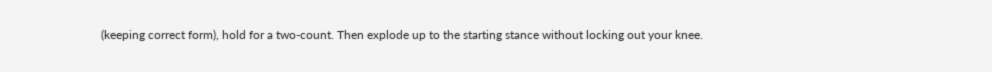(keeping correct form), hold for a two-count. Then explode up to the starting stance without locking out your knee.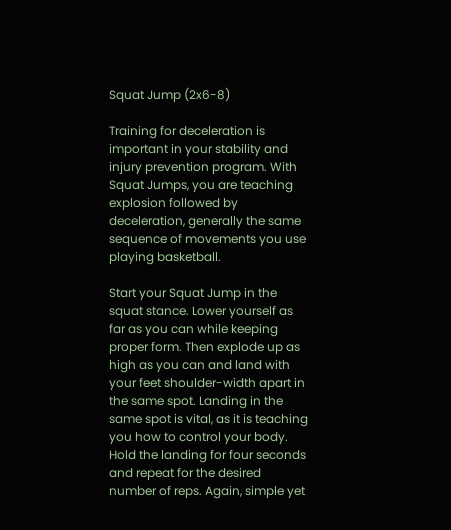Squat Jump (2x6-8)

Training for deceleration is important in your stability and injury prevention program. With Squat Jumps, you are teaching explosion followed by deceleration, generally the same sequence of movements you use playing basketball.

Start your Squat Jump in the squat stance. Lower yourself as far as you can while keeping proper form. Then explode up as high as you can and land with your feet shoulder-width apart in the same spot. Landing in the same spot is vital, as it is teaching you how to control your body. Hold the landing for four seconds and repeat for the desired number of reps. Again, simple yet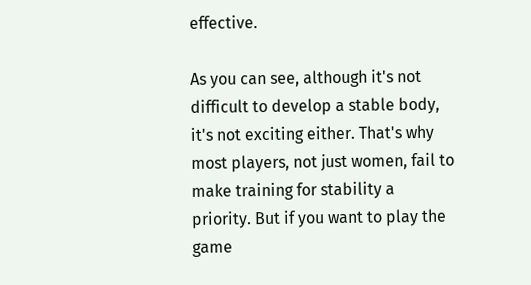effective.

As you can see, although it's not difficult to develop a stable body, it's not exciting either. That's why most players, not just women, fail to make training for stability a priority. But if you want to play the game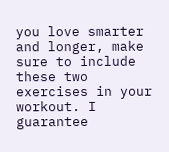you love smarter and longer, make sure to include these two exercises in your workout. I guarantee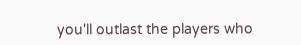you'll outlast the players who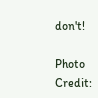don't!

Photo Credit: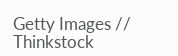Getty Images // Thinkstock